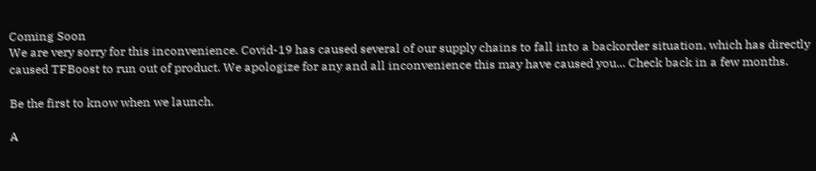Coming Soon
We are very sorry for this inconvenience. Covid-19 has caused several of our supply chains to fall into a backorder situation, which has directly caused TFBoost to run out of product. We apologize for any and all inconvenience this may have caused you... Check back in a few months.

Be the first to know when we launch.

A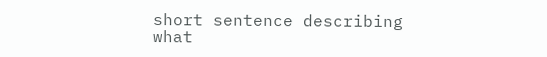short sentence describing what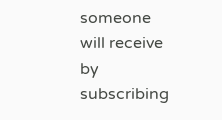someone will receive by subscribing